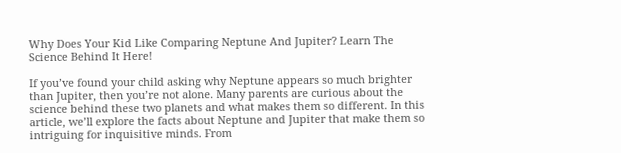Why Does Your Kid Like Comparing Neptune And Jupiter? Learn The Science Behind It Here!

If you’ve found your child asking why Neptune appears so much brighter than Jupiter, then you’re not alone. Many parents are curious about the science behind these two planets and what makes them so different. In this article, we’ll explore the facts about Neptune and Jupiter that make them so intriguing for inquisitive minds. From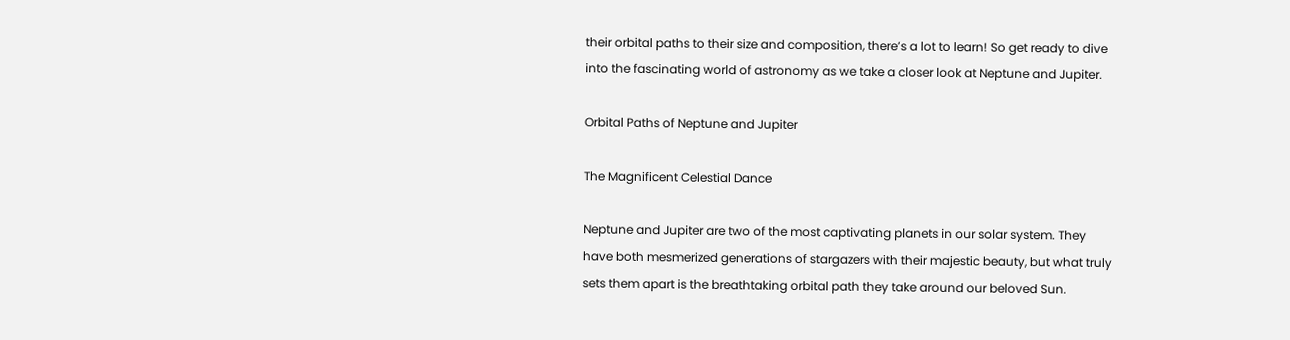their orbital paths to their size and composition, there’s a lot to learn! So get ready to dive into the fascinating world of astronomy as we take a closer look at Neptune and Jupiter.

Orbital Paths of Neptune and Jupiter

The Magnificent Celestial Dance

Neptune and Jupiter are two of the most captivating planets in our solar system. They have both mesmerized generations of stargazers with their majestic beauty, but what truly sets them apart is the breathtaking orbital path they take around our beloved Sun.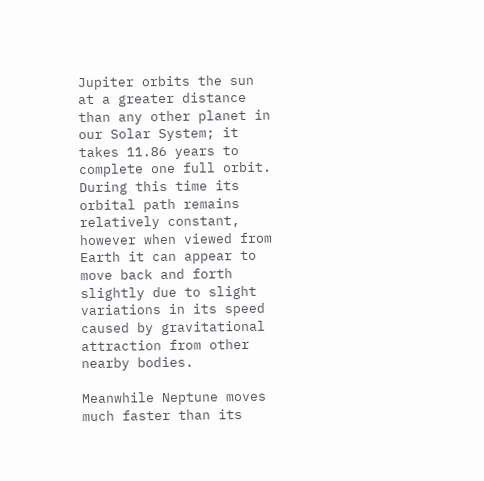Jupiter orbits the sun at a greater distance than any other planet in our Solar System; it takes 11.86 years to complete one full orbit. During this time its orbital path remains relatively constant, however when viewed from Earth it can appear to move back and forth slightly due to slight variations in its speed caused by gravitational attraction from other nearby bodies.

Meanwhile Neptune moves much faster than its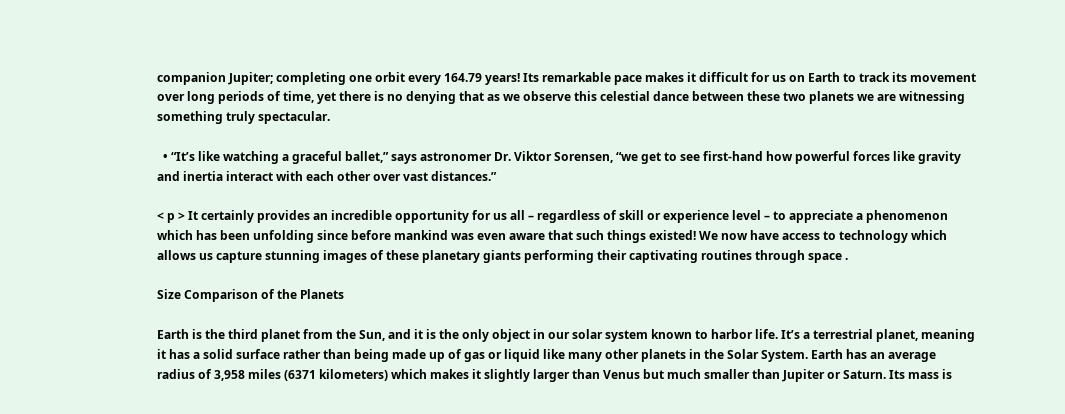companion Jupiter; completing one orbit every 164.79 years! Its remarkable pace makes it difficult for us on Earth to track its movement over long periods of time, yet there is no denying that as we observe this celestial dance between these two planets we are witnessing something truly spectacular.

  • “It’s like watching a graceful ballet,” says astronomer Dr. Viktor Sorensen, “we get to see first-hand how powerful forces like gravity and inertia interact with each other over vast distances.”

< p > It certainly provides an incredible opportunity for us all – regardless of skill or experience level – to appreciate a phenomenon which has been unfolding since before mankind was even aware that such things existed! We now have access to technology which allows us capture stunning images of these planetary giants performing their captivating routines through space .

Size Comparison of the Planets

Earth is the third planet from the Sun, and it is the only object in our solar system known to harbor life. It’s a terrestrial planet, meaning it has a solid surface rather than being made up of gas or liquid like many other planets in the Solar System. Earth has an average radius of 3,958 miles (6371 kilometers) which makes it slightly larger than Venus but much smaller than Jupiter or Saturn. Its mass is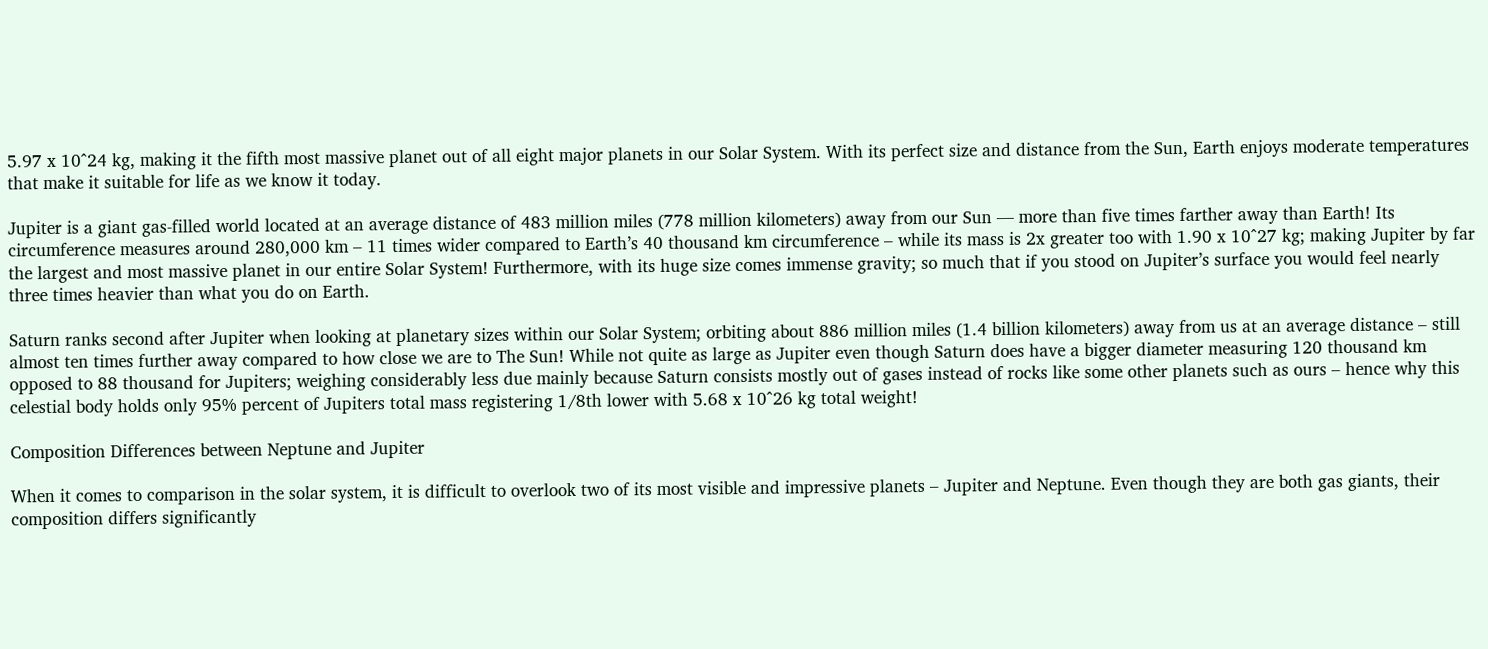5.97 x 10^24 kg, making it the fifth most massive planet out of all eight major planets in our Solar System. With its perfect size and distance from the Sun, Earth enjoys moderate temperatures that make it suitable for life as we know it today.

Jupiter is a giant gas-filled world located at an average distance of 483 million miles (778 million kilometers) away from our Sun — more than five times farther away than Earth! Its circumference measures around 280,000 km – 11 times wider compared to Earth’s 40 thousand km circumference – while its mass is 2x greater too with 1.90 x 10^27 kg; making Jupiter by far the largest and most massive planet in our entire Solar System! Furthermore, with its huge size comes immense gravity; so much that if you stood on Jupiter’s surface you would feel nearly three times heavier than what you do on Earth.

Saturn ranks second after Jupiter when looking at planetary sizes within our Solar System; orbiting about 886 million miles (1.4 billion kilometers) away from us at an average distance – still almost ten times further away compared to how close we are to The Sun! While not quite as large as Jupiter even though Saturn does have a bigger diameter measuring 120 thousand km opposed to 88 thousand for Jupiters; weighing considerably less due mainly because Saturn consists mostly out of gases instead of rocks like some other planets such as ours – hence why this celestial body holds only 95% percent of Jupiters total mass registering 1/8th lower with 5.68 x 10^26 kg total weight!

Composition Differences between Neptune and Jupiter

When it comes to comparison in the solar system, it is difficult to overlook two of its most visible and impressive planets – Jupiter and Neptune. Even though they are both gas giants, their composition differs significantly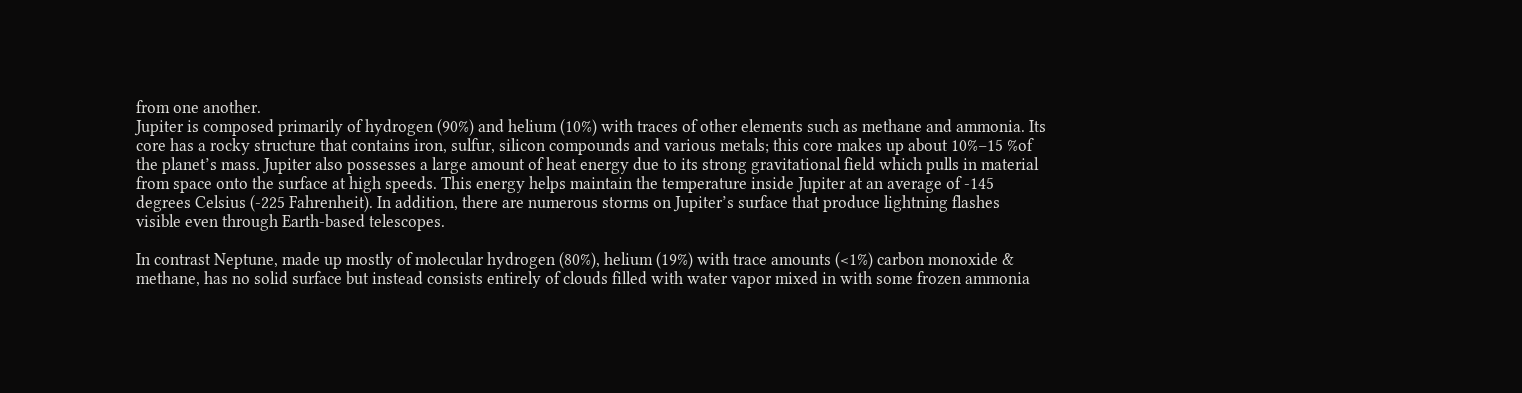from one another.
Jupiter is composed primarily of hydrogen (90%) and helium (10%) with traces of other elements such as methane and ammonia. Its core has a rocky structure that contains iron, sulfur, silicon compounds and various metals; this core makes up about 10%–15 %of the planet’s mass. Jupiter also possesses a large amount of heat energy due to its strong gravitational field which pulls in material from space onto the surface at high speeds. This energy helps maintain the temperature inside Jupiter at an average of -145 degrees Celsius (-225 Fahrenheit). In addition, there are numerous storms on Jupiter’s surface that produce lightning flashes visible even through Earth-based telescopes.

In contrast Neptune, made up mostly of molecular hydrogen (80%), helium (19%) with trace amounts (<1%) carbon monoxide & methane, has no solid surface but instead consists entirely of clouds filled with water vapor mixed in with some frozen ammonia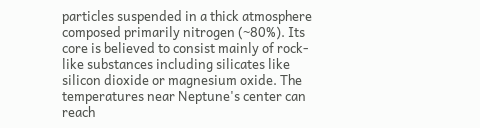particles suspended in a thick atmosphere composed primarily nitrogen (~80%). Its core is believed to consist mainly of rock-like substances including silicates like silicon dioxide or magnesium oxide. The temperatures near Neptune's center can reach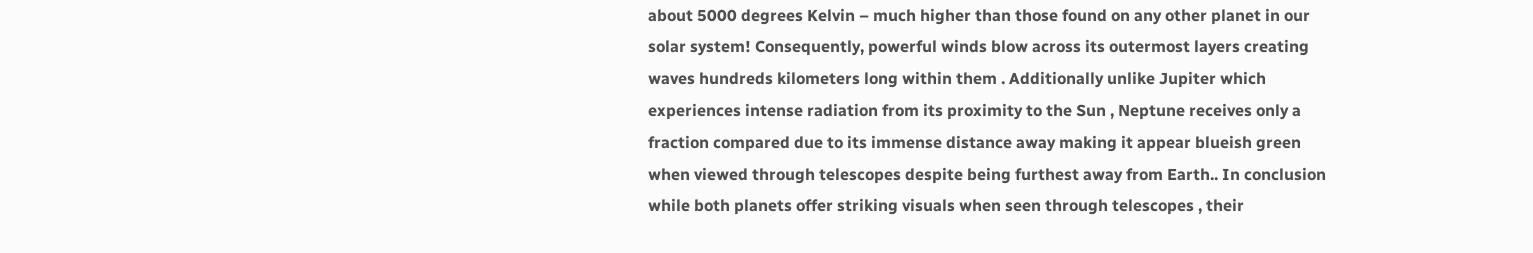about 5000 degrees Kelvin – much higher than those found on any other planet in our solar system! Consequently, powerful winds blow across its outermost layers creating waves hundreds kilometers long within them . Additionally unlike Jupiter which experiences intense radiation from its proximity to the Sun , Neptune receives only a fraction compared due to its immense distance away making it appear blueish green when viewed through telescopes despite being furthest away from Earth.. In conclusion while both planets offer striking visuals when seen through telescopes , their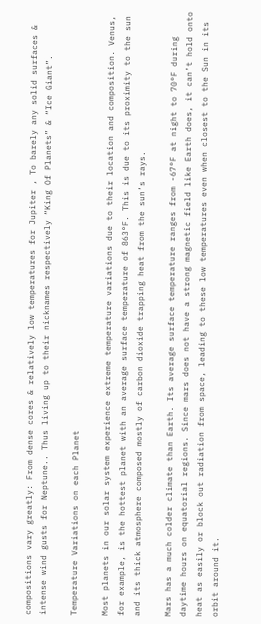compositions vary greatly: From dense cores & relatively low temperatures for Jupiter , To barely any solid surfaces & intense wind gusts for Neptune.. Thus living up to their nicknames respectively “King Of Planets” & “Ice Giant”.

Temperature Variations on each Planet

Most planets in our solar system experience extreme temperature variations due to their location and composition. Venus, for example, is the hottest planet with an average surface temperature of 863°F. This is due to its proximity to the sun and its thick atmosphere composed mostly of carbon dioxide trapping heat from the sun’s rays.

Mars has a much colder climate than Earth. Its average surface temperature ranges from -67°F at night to 70°F during daytime hours on equatorial regions. Since mars does not have a strong magnetic field like Earth does, it can’t hold onto heat as easily or block out radiation from space, leading to these low temperatures even when closest to the Sun in its orbit around it.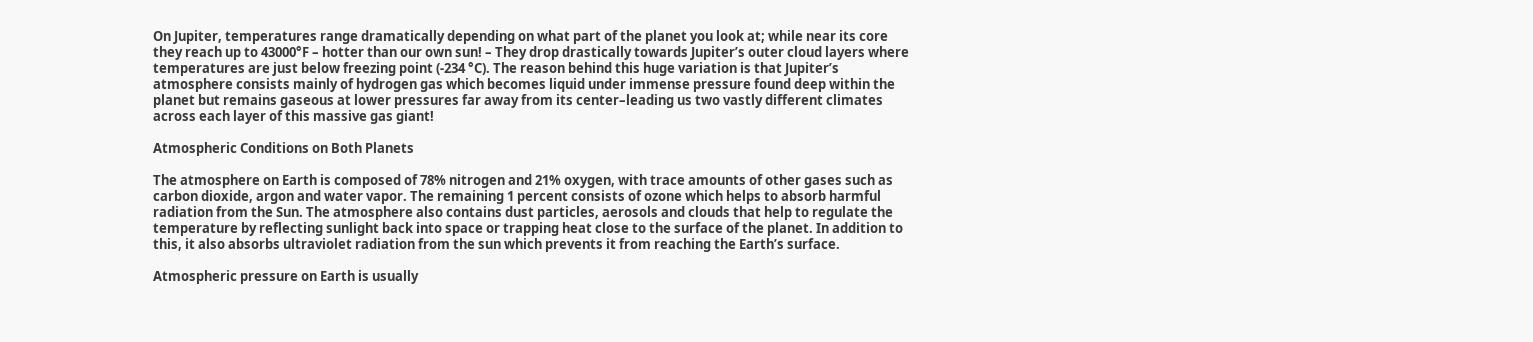On Jupiter, temperatures range dramatically depending on what part of the planet you look at; while near its core they reach up to 43000°F – hotter than our own sun! – They drop drastically towards Jupiter’s outer cloud layers where temperatures are just below freezing point (-234 °C). The reason behind this huge variation is that Jupiter’s atmosphere consists mainly of hydrogen gas which becomes liquid under immense pressure found deep within the planet but remains gaseous at lower pressures far away from its center–leading us two vastly different climates across each layer of this massive gas giant!

Atmospheric Conditions on Both Planets

The atmosphere on Earth is composed of 78% nitrogen and 21% oxygen, with trace amounts of other gases such as carbon dioxide, argon and water vapor. The remaining 1 percent consists of ozone which helps to absorb harmful radiation from the Sun. The atmosphere also contains dust particles, aerosols and clouds that help to regulate the temperature by reflecting sunlight back into space or trapping heat close to the surface of the planet. In addition to this, it also absorbs ultraviolet radiation from the sun which prevents it from reaching the Earth’s surface.

Atmospheric pressure on Earth is usually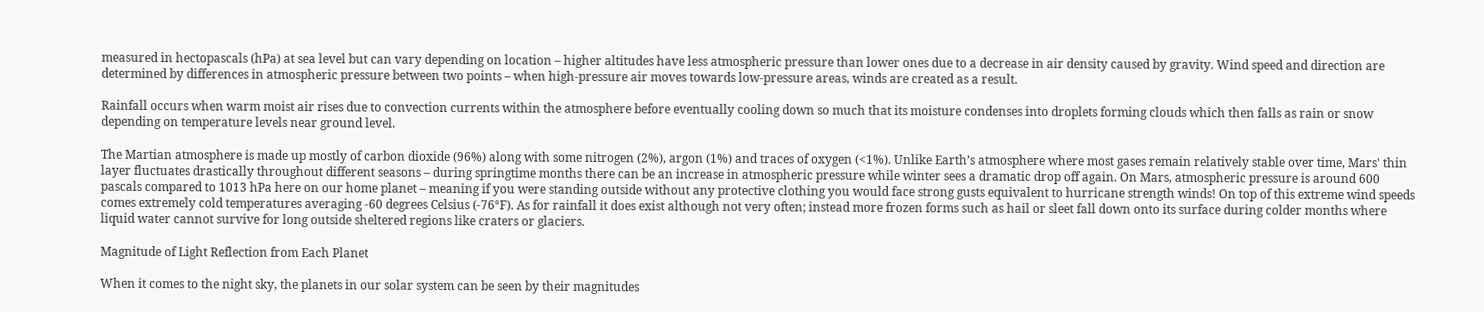measured in hectopascals (hPa) at sea level but can vary depending on location – higher altitudes have less atmospheric pressure than lower ones due to a decrease in air density caused by gravity. Wind speed and direction are determined by differences in atmospheric pressure between two points – when high-pressure air moves towards low-pressure areas, winds are created as a result.

Rainfall occurs when warm moist air rises due to convection currents within the atmosphere before eventually cooling down so much that its moisture condenses into droplets forming clouds which then falls as rain or snow depending on temperature levels near ground level.

The Martian atmosphere is made up mostly of carbon dioxide (96%) along with some nitrogen (2%), argon (1%) and traces of oxygen (<1%). Unlike Earth’s atmosphere where most gases remain relatively stable over time, Mars' thin layer fluctuates drastically throughout different seasons – during springtime months there can be an increase in atmospheric pressure while winter sees a dramatic drop off again. On Mars, atmospheric pressure is around 600 pascals compared to 1013 hPa here on our home planet – meaning if you were standing outside without any protective clothing you would face strong gusts equivalent to hurricane strength winds! On top of this extreme wind speeds comes extremely cold temperatures averaging -60 degrees Celsius (-76°F). As for rainfall it does exist although not very often; instead more frozen forms such as hail or sleet fall down onto its surface during colder months where liquid water cannot survive for long outside sheltered regions like craters or glaciers.

Magnitude of Light Reflection from Each Planet

When it comes to the night sky, the planets in our solar system can be seen by their magnitudes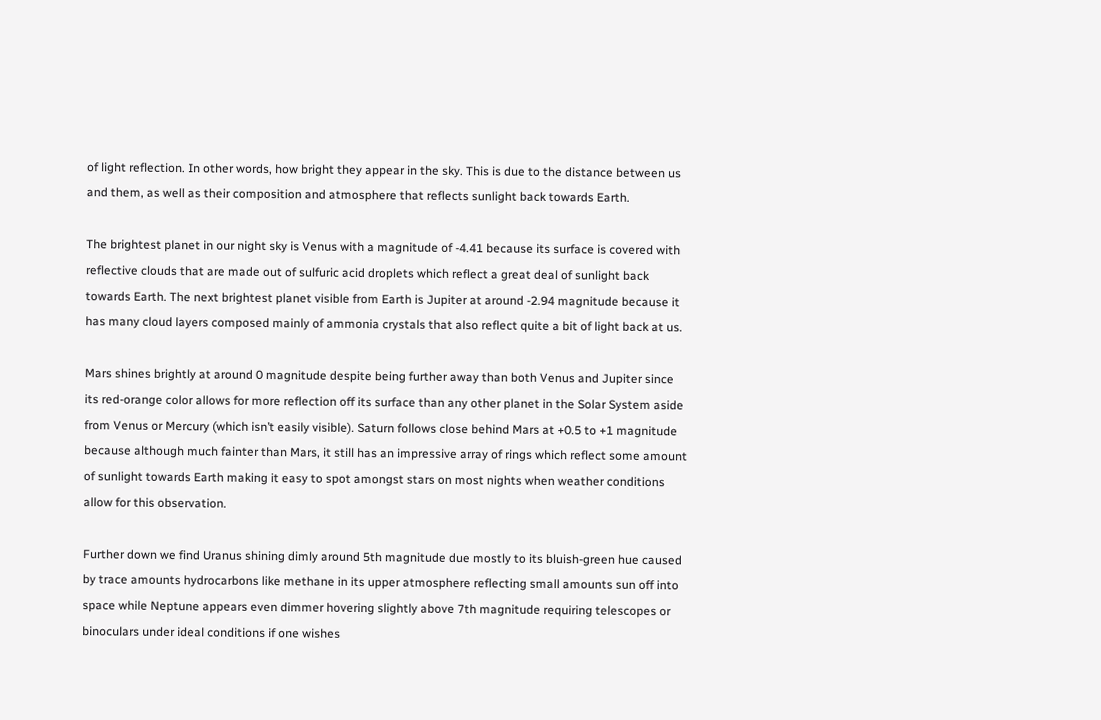of light reflection. In other words, how bright they appear in the sky. This is due to the distance between us and them, as well as their composition and atmosphere that reflects sunlight back towards Earth.

The brightest planet in our night sky is Venus with a magnitude of -4.41 because its surface is covered with reflective clouds that are made out of sulfuric acid droplets which reflect a great deal of sunlight back towards Earth. The next brightest planet visible from Earth is Jupiter at around -2.94 magnitude because it has many cloud layers composed mainly of ammonia crystals that also reflect quite a bit of light back at us.

Mars shines brightly at around 0 magnitude despite being further away than both Venus and Jupiter since its red-orange color allows for more reflection off its surface than any other planet in the Solar System aside from Venus or Mercury (which isn’t easily visible). Saturn follows close behind Mars at +0.5 to +1 magnitude because although much fainter than Mars, it still has an impressive array of rings which reflect some amount of sunlight towards Earth making it easy to spot amongst stars on most nights when weather conditions allow for this observation.

Further down we find Uranus shining dimly around 5th magnitude due mostly to its bluish-green hue caused by trace amounts hydrocarbons like methane in its upper atmosphere reflecting small amounts sun off into space while Neptune appears even dimmer hovering slightly above 7th magnitude requiring telescopes or binoculars under ideal conditions if one wishes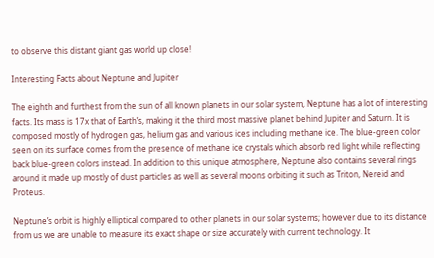to observe this distant giant gas world up close!

Interesting Facts about Neptune and Jupiter

The eighth and furthest from the sun of all known planets in our solar system, Neptune has a lot of interesting facts. Its mass is 17x that of Earth’s, making it the third most massive planet behind Jupiter and Saturn. It is composed mostly of hydrogen gas, helium gas and various ices including methane ice. The blue-green color seen on its surface comes from the presence of methane ice crystals which absorb red light while reflecting back blue-green colors instead. In addition to this unique atmosphere, Neptune also contains several rings around it made up mostly of dust particles as well as several moons orbiting it such as Triton, Nereid and Proteus.

Neptune’s orbit is highly elliptical compared to other planets in our solar systems; however due to its distance from us we are unable to measure its exact shape or size accurately with current technology. It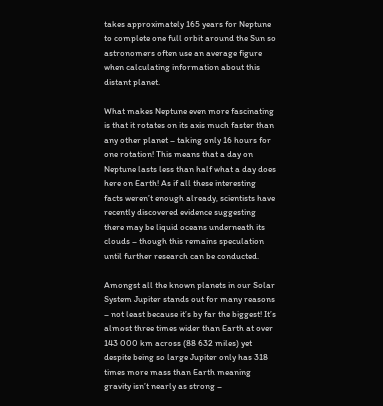takes approximately 165 years for Neptune to complete one full orbit around the Sun so astronomers often use an average figure when calculating information about this distant planet.

What makes Neptune even more fascinating is that it rotates on its axis much faster than any other planet – taking only 16 hours for one rotation! This means that a day on Neptune lasts less than half what a day does here on Earth! As if all these interesting facts weren’t enough already, scientists have recently discovered evidence suggesting there may be liquid oceans underneath its clouds – though this remains speculation until further research can be conducted.

Amongst all the known planets in our Solar System Jupiter stands out for many reasons – not least because it’s by far the biggest! It’s almost three times wider than Earth at over 143 000 km across (88 632 miles) yet despite being so large Jupiter only has 318 times more mass than Earth meaning gravity isn’t nearly as strong –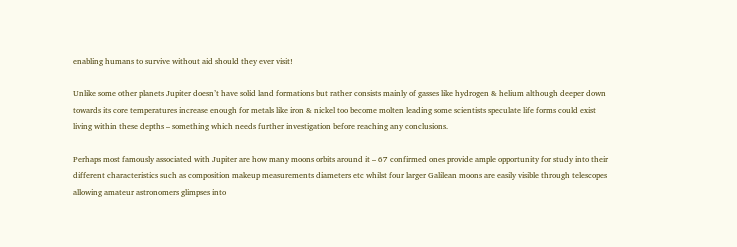enabling humans to survive without aid should they ever visit!

Unlike some other planets Jupiter doesn’t have solid land formations but rather consists mainly of gasses like hydrogen & helium although deeper down towards its core temperatures increase enough for metals like iron & nickel too become molten leading some scientists speculate life forms could exist living within these depths – something which needs further investigation before reaching any conclusions.

Perhaps most famously associated with Jupiter are how many moons orbits around it – 67 confirmed ones provide ample opportunity for study into their different characteristics such as composition makeup measurements diameters etc whilst four larger Galilean moons are easily visible through telescopes allowing amateur astronomers glimpses into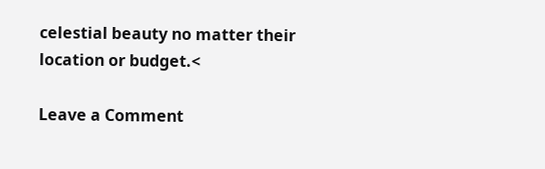celestial beauty no matter their location or budget.<

Leave a Comment